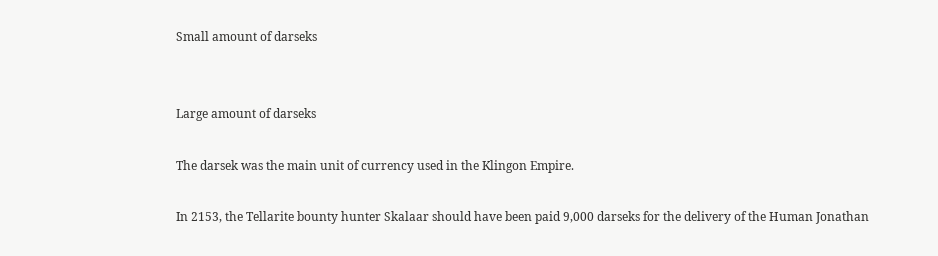Small amount of darseks


Large amount of darseks

The darsek was the main unit of currency used in the Klingon Empire.

In 2153, the Tellarite bounty hunter Skalaar should have been paid 9,000 darseks for the delivery of the Human Jonathan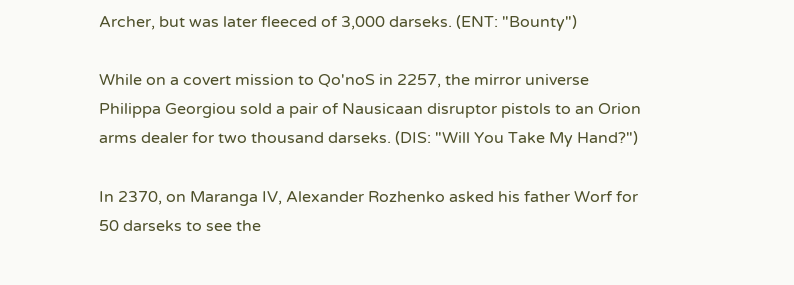Archer, but was later fleeced of 3,000 darseks. (ENT: "Bounty")

While on a covert mission to Qo'noS in 2257, the mirror universe Philippa Georgiou sold a pair of Nausicaan disruptor pistols to an Orion arms dealer for two thousand darseks. (DIS: "Will You Take My Hand?")

In 2370, on Maranga IV, Alexander Rozhenko asked his father Worf for 50 darseks to see the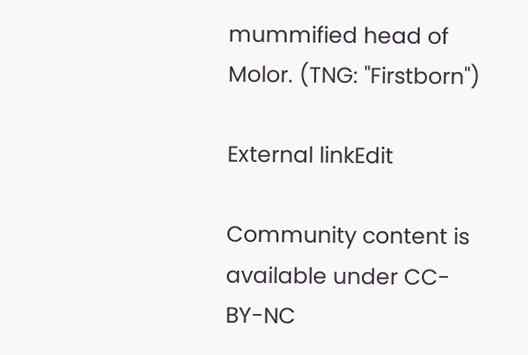mummified head of Molor. (TNG: "Firstborn")

External linkEdit

Community content is available under CC-BY-NC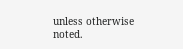unless otherwise noted.